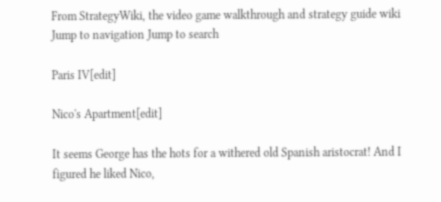From StrategyWiki, the video game walkthrough and strategy guide wiki
Jump to navigation Jump to search

Paris IV[edit]

Nico's Apartment[edit]

It seems George has the hots for a withered old Spanish aristocrat! And I figured he liked Nico,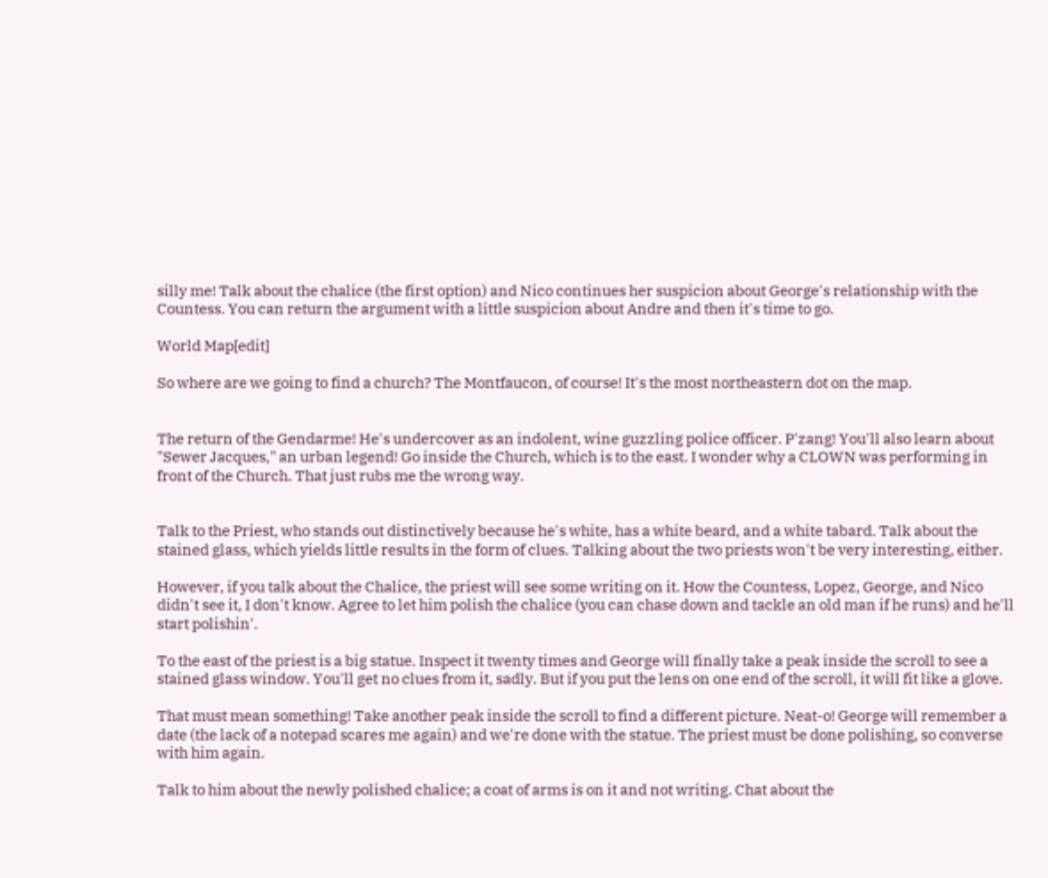silly me! Talk about the chalice (the first option) and Nico continues her suspicion about George's relationship with the Countess. You can return the argument with a little suspicion about Andre and then it's time to go.

World Map[edit]

So where are we going to find a church? The Montfaucon, of course! It's the most northeastern dot on the map.


The return of the Gendarme! He's undercover as an indolent, wine guzzling police officer. P'zang! You'll also learn about "Sewer Jacques," an urban legend! Go inside the Church, which is to the east. I wonder why a CLOWN was performing in front of the Church. That just rubs me the wrong way.


Talk to the Priest, who stands out distinctively because he's white, has a white beard, and a white tabard. Talk about the stained glass, which yields little results in the form of clues. Talking about the two priests won't be very interesting, either.

However, if you talk about the Chalice, the priest will see some writing on it. How the Countess, Lopez, George, and Nico didn't see it, I don't know. Agree to let him polish the chalice (you can chase down and tackle an old man if he runs) and he'll start polishin'.

To the east of the priest is a big statue. Inspect it twenty times and George will finally take a peak inside the scroll to see a stained glass window. You'll get no clues from it, sadly. But if you put the lens on one end of the scroll, it will fit like a glove.

That must mean something! Take another peak inside the scroll to find a different picture. Neat-o! George will remember a date (the lack of a notepad scares me again) and we're done with the statue. The priest must be done polishing, so converse with him again.

Talk to him about the newly polished chalice; a coat of arms is on it and not writing. Chat about the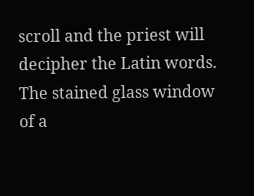scroll and the priest will decipher the Latin words. The stained glass window of a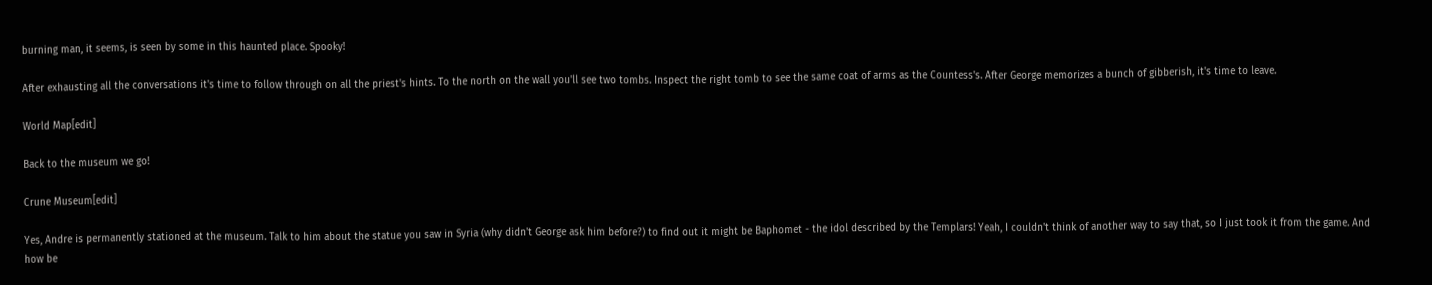burning man, it seems, is seen by some in this haunted place. Spooky!

After exhausting all the conversations it's time to follow through on all the priest's hints. To the north on the wall you'll see two tombs. Inspect the right tomb to see the same coat of arms as the Countess's. After George memorizes a bunch of gibberish, it's time to leave.

World Map[edit]

Back to the museum we go!

Crune Museum[edit]

Yes, Andre is permanently stationed at the museum. Talk to him about the statue you saw in Syria (why didn't George ask him before?) to find out it might be Baphomet - the idol described by the Templars! Yeah, I couldn't think of another way to say that, so I just took it from the game. And how be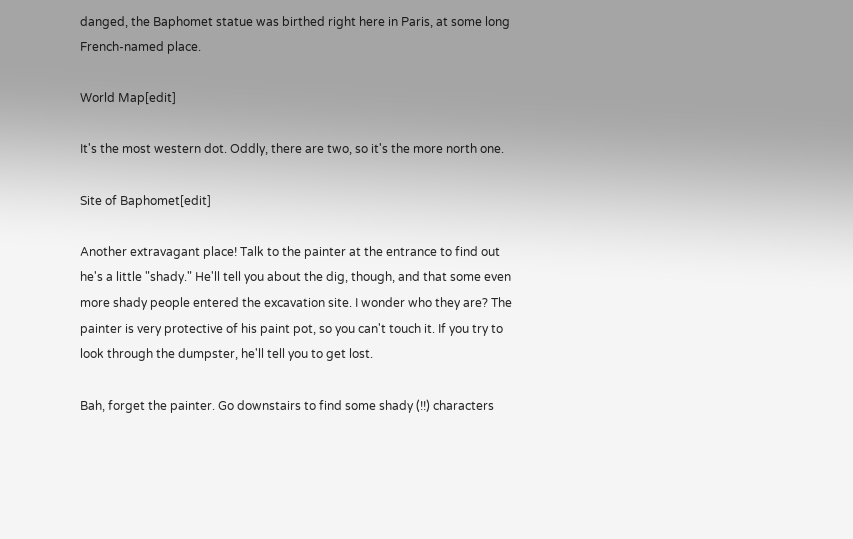danged, the Baphomet statue was birthed right here in Paris, at some long French-named place.

World Map[edit]

It's the most western dot. Oddly, there are two, so it's the more north one.

Site of Baphomet[edit]

Another extravagant place! Talk to the painter at the entrance to find out he's a little "shady." He'll tell you about the dig, though, and that some even more shady people entered the excavation site. I wonder who they are? The painter is very protective of his paint pot, so you can't touch it. If you try to look through the dumpster, he'll tell you to get lost.

Bah, forget the painter. Go downstairs to find some shady (!!) characters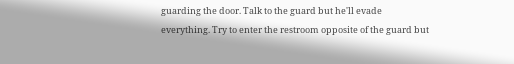guarding the door. Talk to the guard but he'll evade everything. Try to enter the restroom opposite of the guard but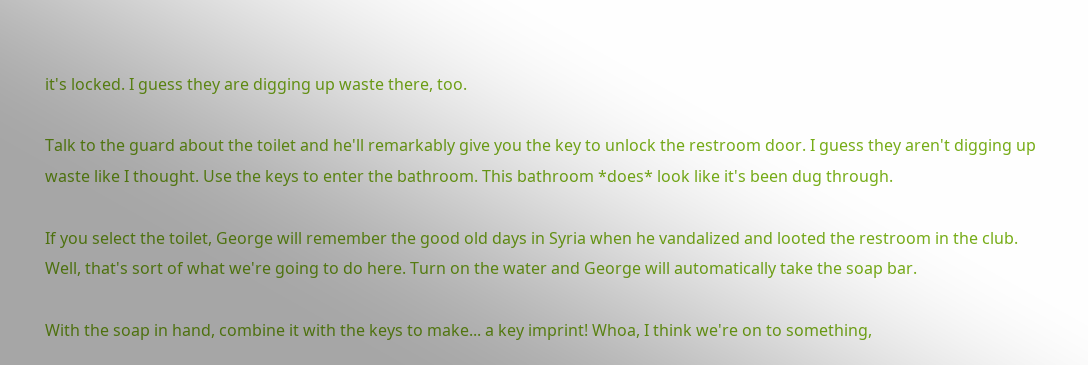it's locked. I guess they are digging up waste there, too.

Talk to the guard about the toilet and he'll remarkably give you the key to unlock the restroom door. I guess they aren't digging up waste like I thought. Use the keys to enter the bathroom. This bathroom *does* look like it's been dug through.

If you select the toilet, George will remember the good old days in Syria when he vandalized and looted the restroom in the club. Well, that's sort of what we're going to do here. Turn on the water and George will automatically take the soap bar.

With the soap in hand, combine it with the keys to make... a key imprint! Whoa, I think we're on to something,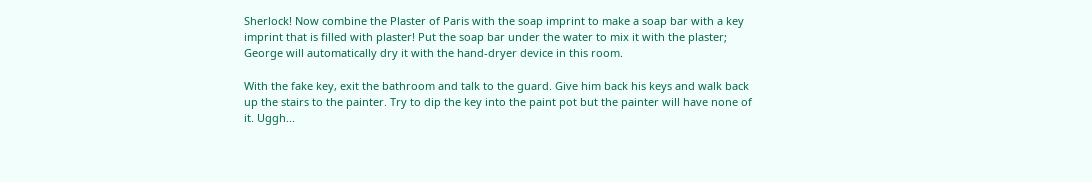Sherlock! Now combine the Plaster of Paris with the soap imprint to make a soap bar with a key imprint that is filled with plaster! Put the soap bar under the water to mix it with the plaster; George will automatically dry it with the hand-dryer device in this room.

With the fake key, exit the bathroom and talk to the guard. Give him back his keys and walk back up the stairs to the painter. Try to dip the key into the paint pot but the painter will have none of it. Uggh...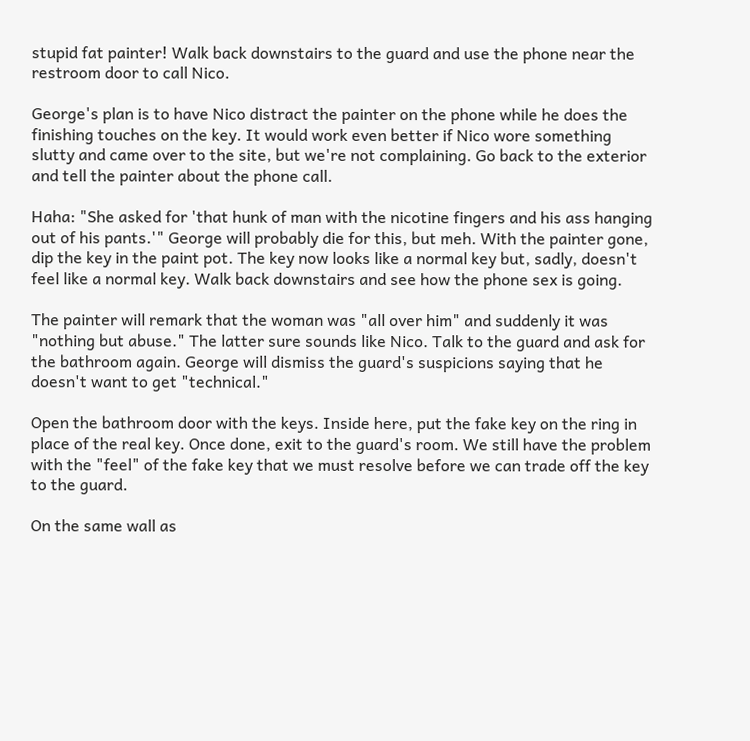stupid fat painter! Walk back downstairs to the guard and use the phone near the restroom door to call Nico.

George's plan is to have Nico distract the painter on the phone while he does the finishing touches on the key. It would work even better if Nico wore something slutty and came over to the site, but we're not complaining. Go back to the exterior and tell the painter about the phone call.

Haha: "She asked for 'that hunk of man with the nicotine fingers and his ass hanging out of his pants.'" George will probably die for this, but meh. With the painter gone, dip the key in the paint pot. The key now looks like a normal key but, sadly, doesn't feel like a normal key. Walk back downstairs and see how the phone sex is going.

The painter will remark that the woman was "all over him" and suddenly it was "nothing but abuse." The latter sure sounds like Nico. Talk to the guard and ask for the bathroom again. George will dismiss the guard's suspicions saying that he doesn't want to get "technical."

Open the bathroom door with the keys. Inside here, put the fake key on the ring in place of the real key. Once done, exit to the guard's room. We still have the problem with the "feel" of the fake key that we must resolve before we can trade off the key to the guard.

On the same wall as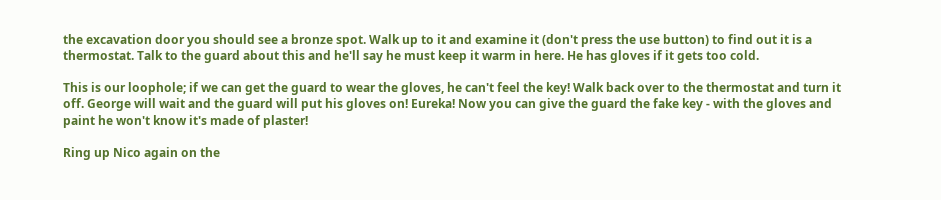the excavation door you should see a bronze spot. Walk up to it and examine it (don't press the use button) to find out it is a thermostat. Talk to the guard about this and he'll say he must keep it warm in here. He has gloves if it gets too cold.

This is our loophole; if we can get the guard to wear the gloves, he can't feel the key! Walk back over to the thermostat and turn it off. George will wait and the guard will put his gloves on! Eureka! Now you can give the guard the fake key - with the gloves and paint he won't know it's made of plaster!

Ring up Nico again on the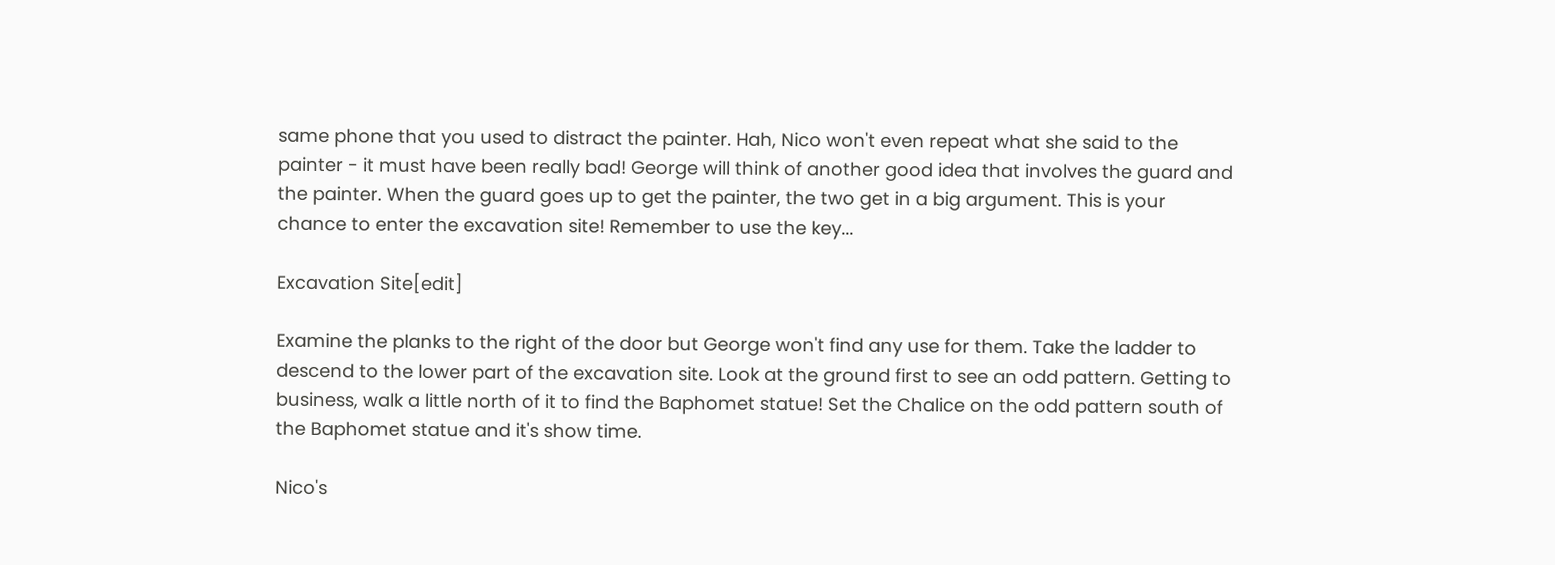same phone that you used to distract the painter. Hah, Nico won't even repeat what she said to the painter - it must have been really bad! George will think of another good idea that involves the guard and the painter. When the guard goes up to get the painter, the two get in a big argument. This is your chance to enter the excavation site! Remember to use the key...

Excavation Site[edit]

Examine the planks to the right of the door but George won't find any use for them. Take the ladder to descend to the lower part of the excavation site. Look at the ground first to see an odd pattern. Getting to business, walk a little north of it to find the Baphomet statue! Set the Chalice on the odd pattern south of the Baphomet statue and it's show time.

Nico's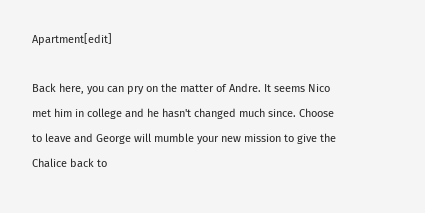Apartment[edit]

Back here, you can pry on the matter of Andre. It seems Nico met him in college and he hasn't changed much since. Choose to leave and George will mumble your new mission to give the Chalice back to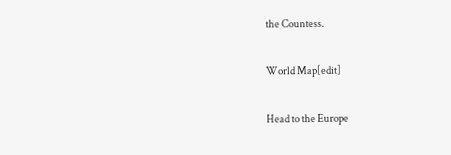the Countess.

World Map[edit]

Head to the Europe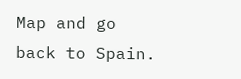Map and go back to Spain.